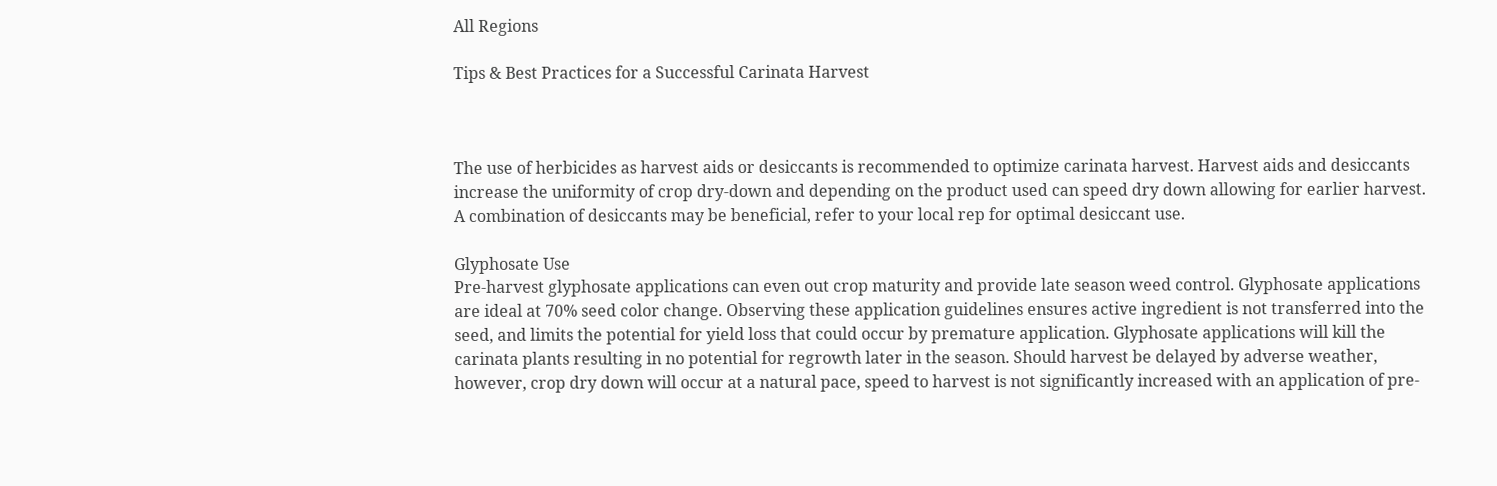All Regions

Tips & Best Practices for a Successful Carinata Harvest



The use of herbicides as harvest aids or desiccants is recommended to optimize carinata harvest. Harvest aids and desiccants increase the uniformity of crop dry-down and depending on the product used can speed dry down allowing for earlier harvest. A combination of desiccants may be beneficial, refer to your local rep for optimal desiccant use.

Glyphosate Use
Pre-harvest glyphosate applications can even out crop maturity and provide late season weed control. Glyphosate applications are ideal at 70% seed color change. Observing these application guidelines ensures active ingredient is not transferred into the seed, and limits the potential for yield loss that could occur by premature application. Glyphosate applications will kill the carinata plants resulting in no potential for regrowth later in the season. Should harvest be delayed by adverse weather, however, crop dry down will occur at a natural pace, speed to harvest is not significantly increased with an application of pre-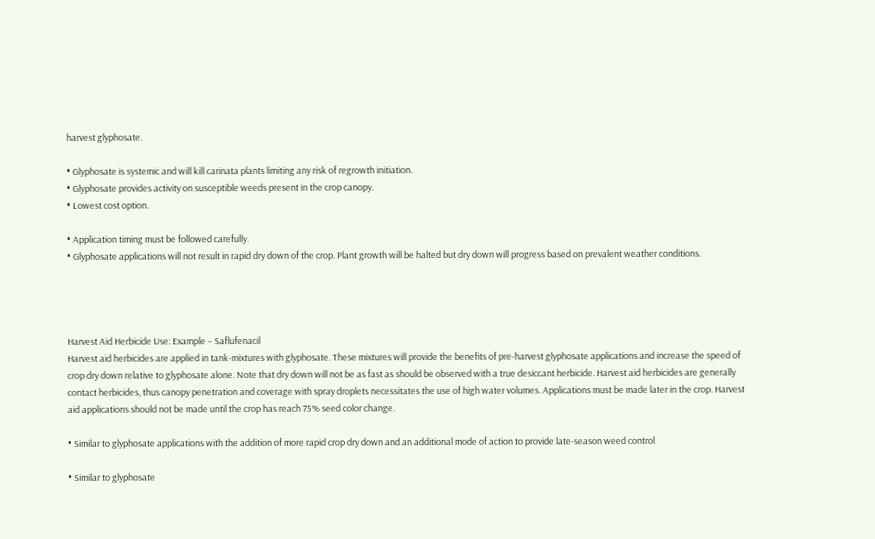harvest glyphosate.

• Glyphosate is systemic and will kill carinata plants limiting any risk of regrowth initiation.
• Glyphosate provides activity on susceptible weeds present in the crop canopy.
• Lowest cost option.

• Application timing must be followed carefully.
• Glyphosate applications will not result in rapid dry down of the crop. Plant growth will be halted but dry down will progress based on prevalent weather conditions.




Harvest Aid Herbicide Use: Example – Saflufenacil
Harvest aid herbicides are applied in tank-mixtures with glyphosate. These mixtures will provide the benefits of pre-harvest glyphosate applications and increase the speed of crop dry down relative to glyphosate alone. Note that dry down will not be as fast as should be observed with a true desiccant herbicide. Harvest aid herbicides are generally contact herbicides, thus canopy penetration and coverage with spray droplets necessitates the use of high water volumes. Applications must be made later in the crop. Harvest aid applications should not be made until the crop has reach 75% seed color change.

• Similar to glyphosate applications with the addition of more rapid crop dry down and an additional mode of action to provide late-season weed control

• Similar to glyphosate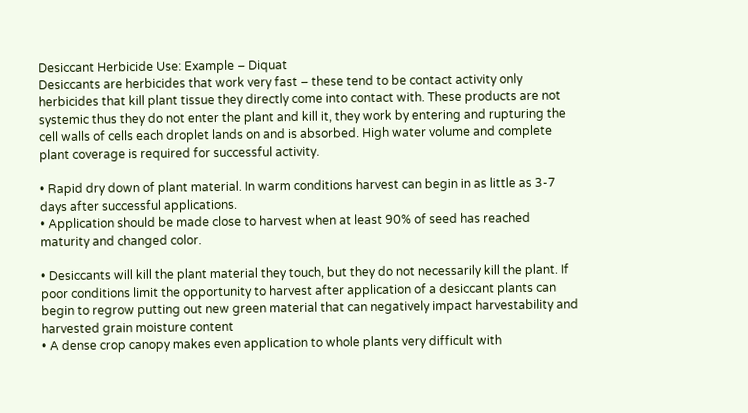Desiccant Herbicide Use: Example – Diquat
Desiccants are herbicides that work very fast – these tend to be contact activity only herbicides that kill plant tissue they directly come into contact with. These products are not systemic thus they do not enter the plant and kill it, they work by entering and rupturing the cell walls of cells each droplet lands on and is absorbed. High water volume and complete plant coverage is required for successful activity.

• Rapid dry down of plant material. In warm conditions harvest can begin in as little as 3-7 days after successful applications.
• Application should be made close to harvest when at least 90% of seed has reached maturity and changed color.

• Desiccants will kill the plant material they touch, but they do not necessarily kill the plant. If poor conditions limit the opportunity to harvest after application of a desiccant plants can begin to regrow putting out new green material that can negatively impact harvestability and harvested grain moisture content
• A dense crop canopy makes even application to whole plants very difficult with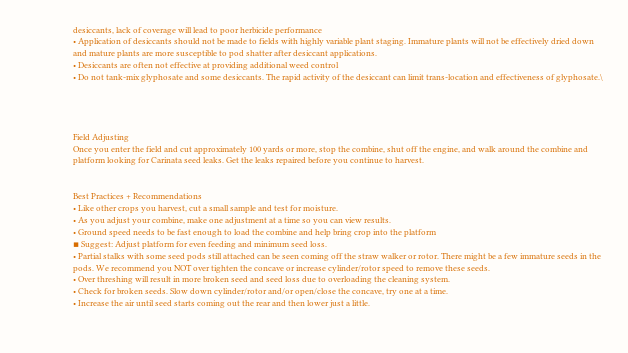desiccants, lack of coverage will lead to poor herbicide performance
• Application of desiccants should not be made to fields with highly variable plant staging. Immature plants will not be effectively dried down and mature plants are more susceptible to pod shatter after desiccant applications.
• Desiccants are often not effective at providing additional weed control
• Do not tank-mix glyphosate and some desiccants. The rapid activity of the desiccant can limit trans-location and effectiveness of glyphosate.\




Field Adjusting
Once you enter the field and cut approximately 100 yards or more, stop the combine, shut off the engine, and walk around the combine and platform looking for Carinata seed leaks. Get the leaks repaired before you continue to harvest.


Best Practices + Recommendations
• Like other crops you harvest, cut a small sample and test for moisture.
• As you adjust your combine, make one adjustment at a time so you can view results.
• Ground speed needs to be fast enough to load the combine and help bring crop into the platform
▪ Suggest: Adjust platform for even feeding and minimum seed loss.
• Partial stalks with some seed pods still attached can be seen coming off the straw walker or rotor. There might be a few immature seeds in the pods. We recommend you NOT over tighten the concave or increase cylinder/rotor speed to remove these seeds.
• Over threshing will result in more broken seed and seed loss due to overloading the cleaning system.
• Check for broken seeds. Slow down cylinder/rotor and/or open/close the concave, try one at a time.
• Increase the air until seed starts coming out the rear and then lower just a little.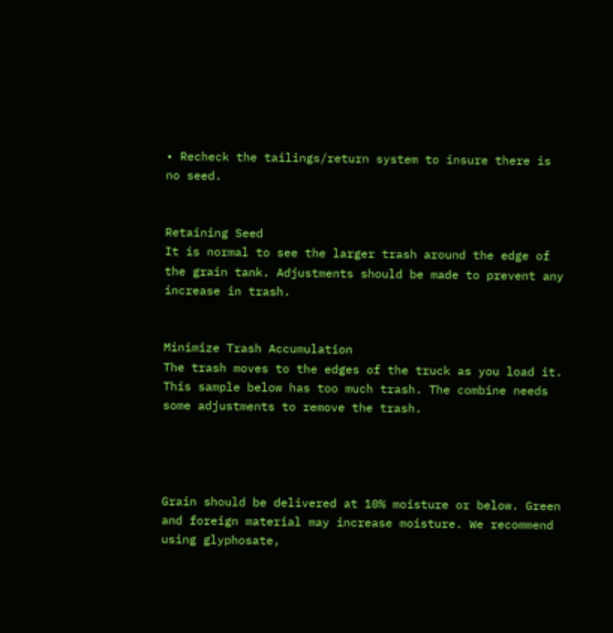• Recheck the tailings/return system to insure there is no seed.


Retaining Seed
It is normal to see the larger trash around the edge of the grain tank. Adjustments should be made to prevent any increase in trash.


Minimize Trash Accumulation
The trash moves to the edges of the truck as you load it. This sample below has too much trash. The combine needs some adjustments to remove the trash.




Grain should be delivered at 10% moisture or below. Green and foreign material may increase moisture. We recommend using glyphosate,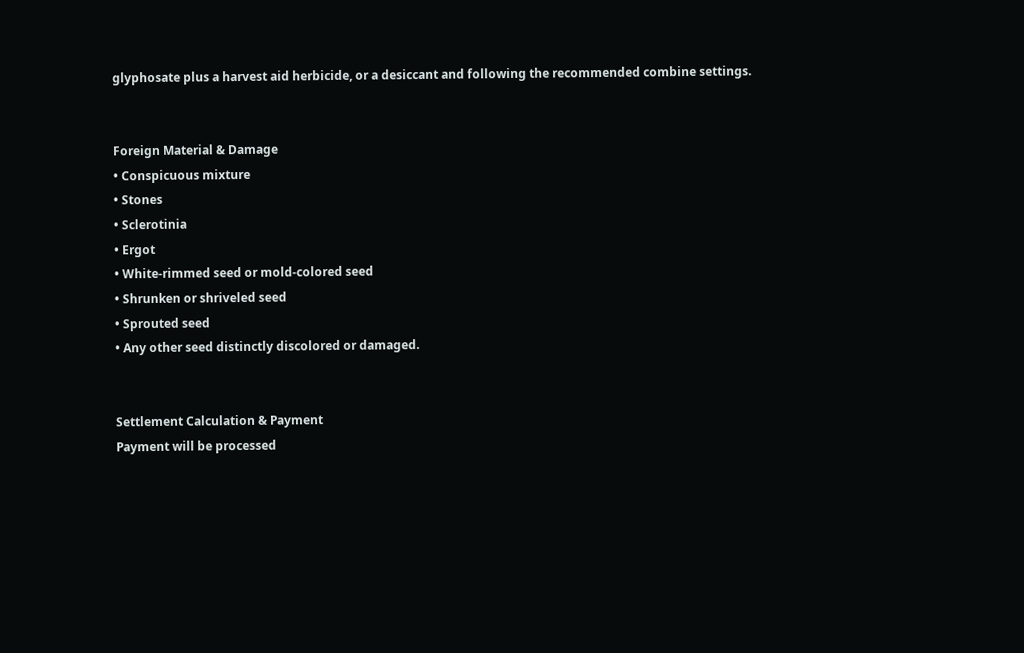glyphosate plus a harvest aid herbicide, or a desiccant and following the recommended combine settings.


Foreign Material & Damage
• Conspicuous mixture
• Stones
• Sclerotinia
• Ergot
• White-rimmed seed or mold-colored seed
• Shrunken or shriveled seed
• Sprouted seed
• Any other seed distinctly discolored or damaged.


Settlement Calculation & Payment
Payment will be processed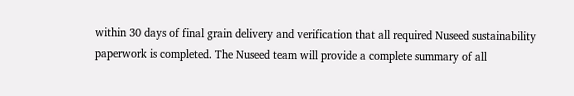within 30 days of final grain delivery and verification that all required Nuseed sustainability paperwork is completed. The Nuseed team will provide a complete summary of all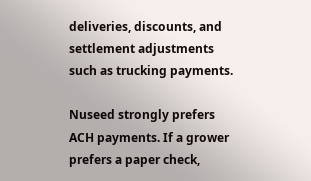deliveries, discounts, and settlement adjustments such as trucking payments.

Nuseed strongly prefers ACH payments. If a grower prefers a paper check,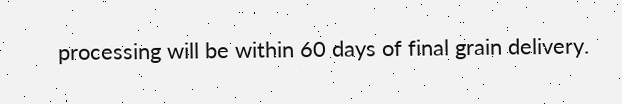processing will be within 60 days of final grain delivery.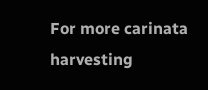For more carinata harvesting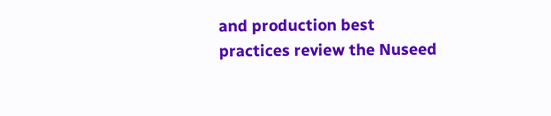and production best practices review the Nuseed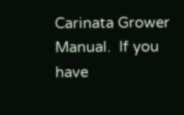Carinata Grower Manual.  If you have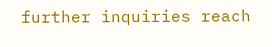further inquiries reach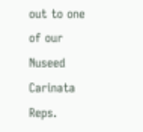out to one of our Nuseed Carinata Reps.